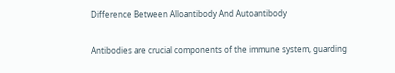Difference Between Alloantibody And Autoantibody

Antibodies are crucial components of the immune system, guarding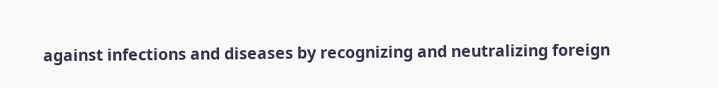against infections and diseases by recognizing and neutralizing foreign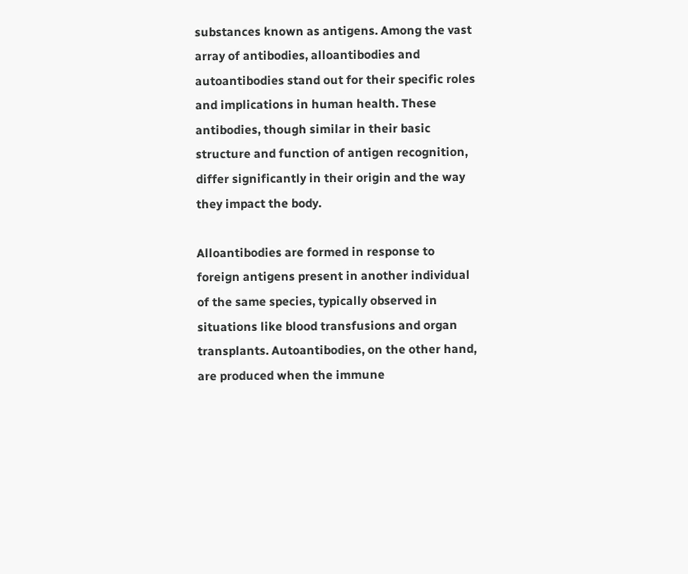substances known as antigens. Among the vast array of antibodies, alloantibodies and autoantibodies stand out for their specific roles and implications in human health. These antibodies, though similar in their basic structure and function of antigen recognition, differ significantly in their origin and the way they impact the body.

Alloantibodies are formed in response to foreign antigens present in another individual of the same species, typically observed in situations like blood transfusions and organ transplants. Autoantibodies, on the other hand, are produced when the immune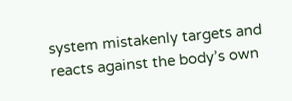system mistakenly targets and reacts against the body’s own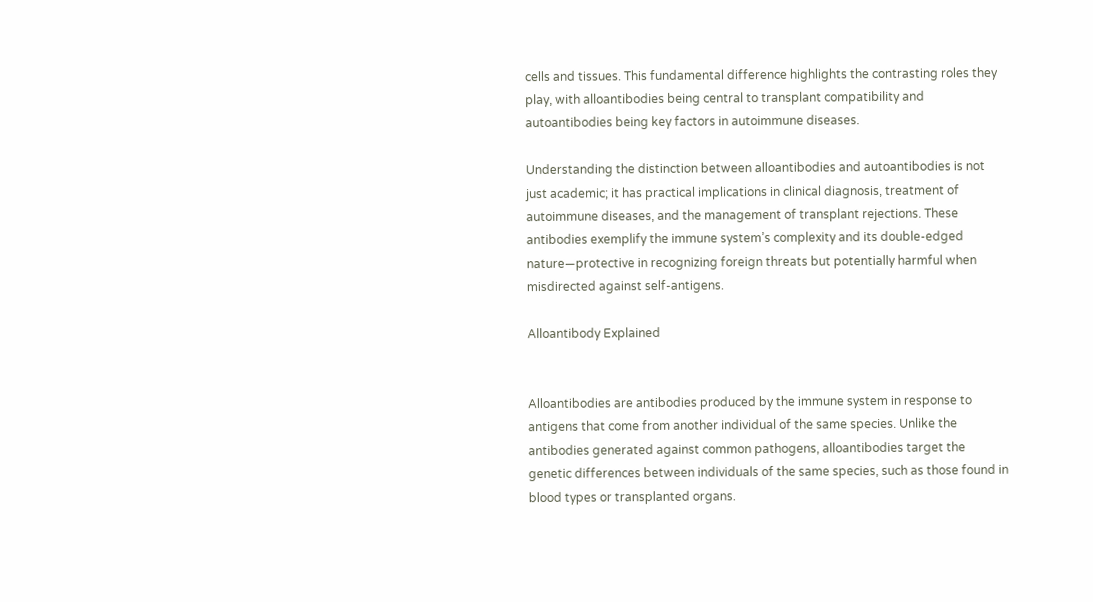cells and tissues. This fundamental difference highlights the contrasting roles they play, with alloantibodies being central to transplant compatibility and autoantibodies being key factors in autoimmune diseases.

Understanding the distinction between alloantibodies and autoantibodies is not just academic; it has practical implications in clinical diagnosis, treatment of autoimmune diseases, and the management of transplant rejections. These antibodies exemplify the immune system’s complexity and its double-edged nature—protective in recognizing foreign threats but potentially harmful when misdirected against self-antigens.

Alloantibody Explained


Alloantibodies are antibodies produced by the immune system in response to antigens that come from another individual of the same species. Unlike the antibodies generated against common pathogens, alloantibodies target the genetic differences between individuals of the same species, such as those found in blood types or transplanted organs.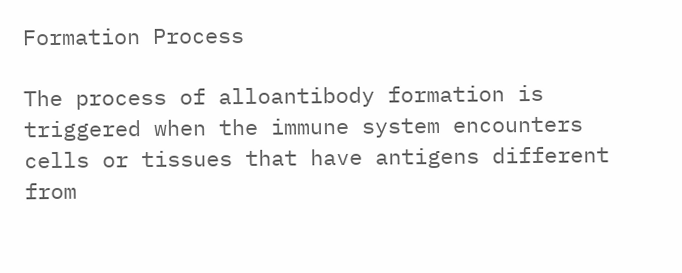Formation Process

The process of alloantibody formation is triggered when the immune system encounters cells or tissues that have antigens different from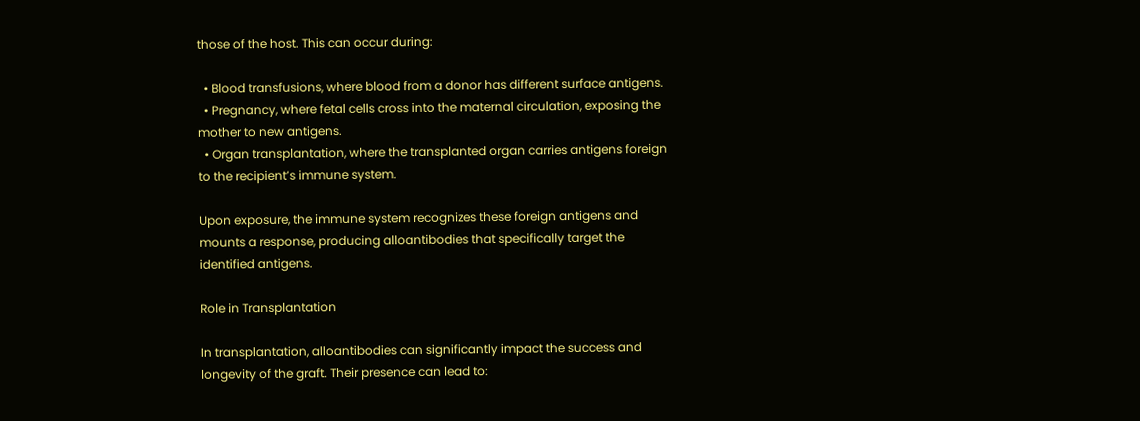those of the host. This can occur during:

  • Blood transfusions, where blood from a donor has different surface antigens.
  • Pregnancy, where fetal cells cross into the maternal circulation, exposing the mother to new antigens.
  • Organ transplantation, where the transplanted organ carries antigens foreign to the recipient’s immune system.

Upon exposure, the immune system recognizes these foreign antigens and mounts a response, producing alloantibodies that specifically target the identified antigens.

Role in Transplantation

In transplantation, alloantibodies can significantly impact the success and longevity of the graft. Their presence can lead to: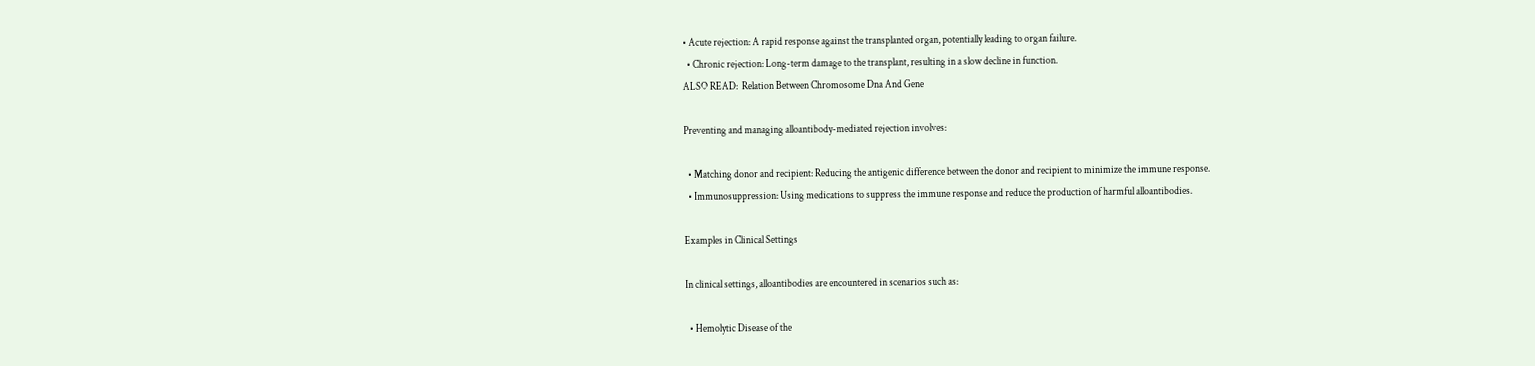• Acute rejection: A rapid response against the transplanted organ, potentially leading to organ failure.
  • Chronic rejection: Long-term damage to the transplant, resulting in a slow decline in function.
ALSO READ:  Relation Between Chromosome Dna And Gene

Preventing and managing alloantibody-mediated rejection involves:

  • Matching donor and recipient: Reducing the antigenic difference between the donor and recipient to minimize the immune response.
  • Immunosuppression: Using medications to suppress the immune response and reduce the production of harmful alloantibodies.

Examples in Clinical Settings

In clinical settings, alloantibodies are encountered in scenarios such as:

  • Hemolytic Disease of the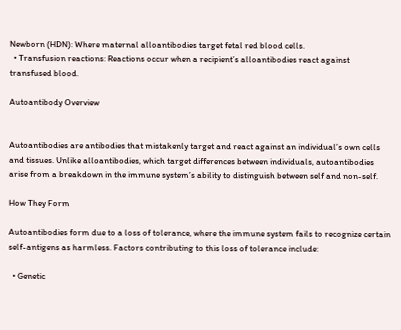Newborn (HDN): Where maternal alloantibodies target fetal red blood cells.
  • Transfusion reactions: Reactions occur when a recipient’s alloantibodies react against transfused blood.

Autoantibody Overview


Autoantibodies are antibodies that mistakenly target and react against an individual’s own cells and tissues. Unlike alloantibodies, which target differences between individuals, autoantibodies arise from a breakdown in the immune system’s ability to distinguish between self and non-self.

How They Form

Autoantibodies form due to a loss of tolerance, where the immune system fails to recognize certain self-antigens as harmless. Factors contributing to this loss of tolerance include:

  • Genetic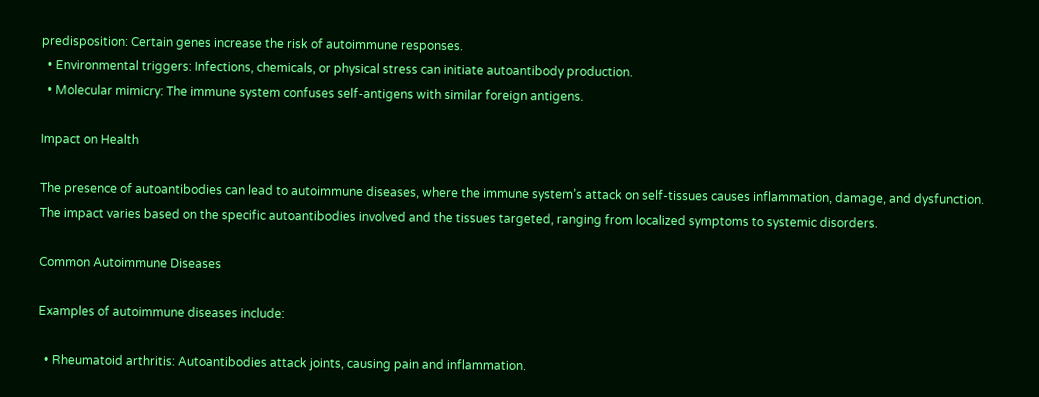predisposition: Certain genes increase the risk of autoimmune responses.
  • Environmental triggers: Infections, chemicals, or physical stress can initiate autoantibody production.
  • Molecular mimicry: The immune system confuses self-antigens with similar foreign antigens.

Impact on Health

The presence of autoantibodies can lead to autoimmune diseases, where the immune system’s attack on self-tissues causes inflammation, damage, and dysfunction. The impact varies based on the specific autoantibodies involved and the tissues targeted, ranging from localized symptoms to systemic disorders.

Common Autoimmune Diseases

Examples of autoimmune diseases include:

  • Rheumatoid arthritis: Autoantibodies attack joints, causing pain and inflammation.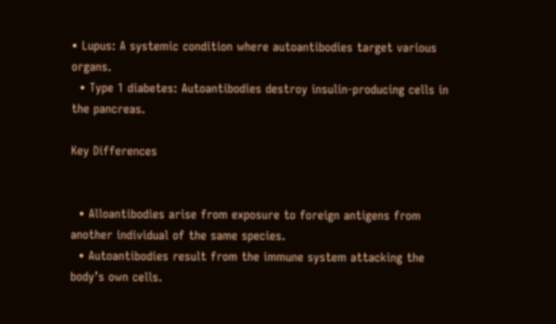• Lupus: A systemic condition where autoantibodies target various organs.
  • Type 1 diabetes: Autoantibodies destroy insulin-producing cells in the pancreas.

Key Differences


  • Alloantibodies arise from exposure to foreign antigens from another individual of the same species.
  • Autoantibodies result from the immune system attacking the body’s own cells.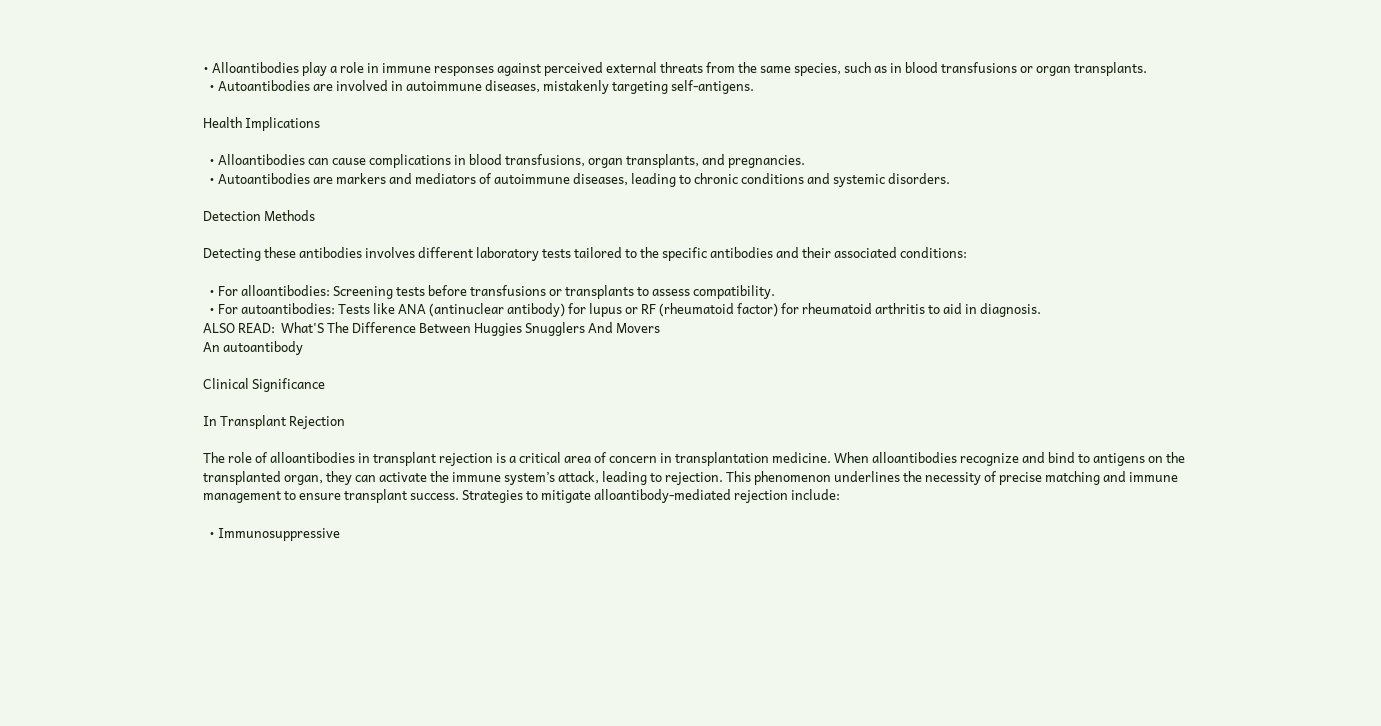• Alloantibodies play a role in immune responses against perceived external threats from the same species, such as in blood transfusions or organ transplants.
  • Autoantibodies are involved in autoimmune diseases, mistakenly targeting self-antigens.

Health Implications

  • Alloantibodies can cause complications in blood transfusions, organ transplants, and pregnancies.
  • Autoantibodies are markers and mediators of autoimmune diseases, leading to chronic conditions and systemic disorders.

Detection Methods

Detecting these antibodies involves different laboratory tests tailored to the specific antibodies and their associated conditions:

  • For alloantibodies: Screening tests before transfusions or transplants to assess compatibility.
  • For autoantibodies: Tests like ANA (antinuclear antibody) for lupus or RF (rheumatoid factor) for rheumatoid arthritis to aid in diagnosis.
ALSO READ:  What'S The Difference Between Huggies Snugglers And Movers
An autoantibody

Clinical Significance

In Transplant Rejection

The role of alloantibodies in transplant rejection is a critical area of concern in transplantation medicine. When alloantibodies recognize and bind to antigens on the transplanted organ, they can activate the immune system’s attack, leading to rejection. This phenomenon underlines the necessity of precise matching and immune management to ensure transplant success. Strategies to mitigate alloantibody-mediated rejection include:

  • Immunosuppressive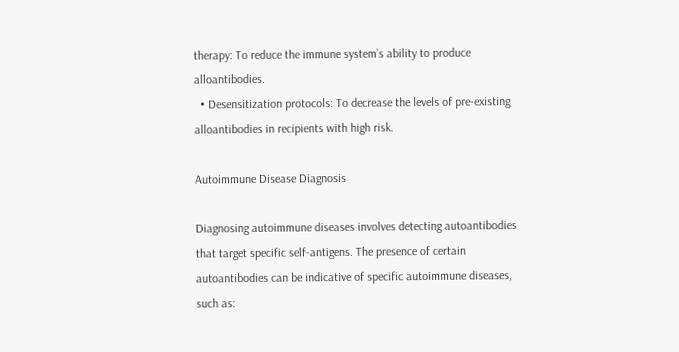therapy: To reduce the immune system’s ability to produce alloantibodies.
  • Desensitization protocols: To decrease the levels of pre-existing alloantibodies in recipients with high risk.

Autoimmune Disease Diagnosis

Diagnosing autoimmune diseases involves detecting autoantibodies that target specific self-antigens. The presence of certain autoantibodies can be indicative of specific autoimmune diseases, such as: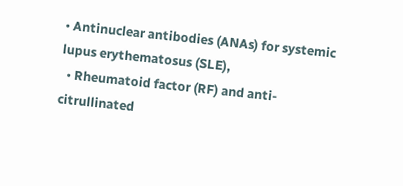• Antinuclear antibodies (ANAs) for systemic lupus erythematosus (SLE),
  • Rheumatoid factor (RF) and anti-citrullinated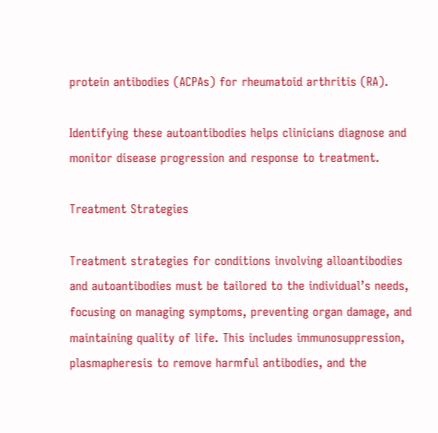protein antibodies (ACPAs) for rheumatoid arthritis (RA).

Identifying these autoantibodies helps clinicians diagnose and monitor disease progression and response to treatment.

Treatment Strategies

Treatment strategies for conditions involving alloantibodies and autoantibodies must be tailored to the individual’s needs, focusing on managing symptoms, preventing organ damage, and maintaining quality of life. This includes immunosuppression, plasmapheresis to remove harmful antibodies, and the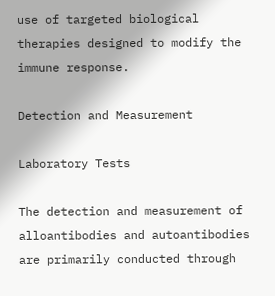use of targeted biological therapies designed to modify the immune response.

Detection and Measurement

Laboratory Tests

The detection and measurement of alloantibodies and autoantibodies are primarily conducted through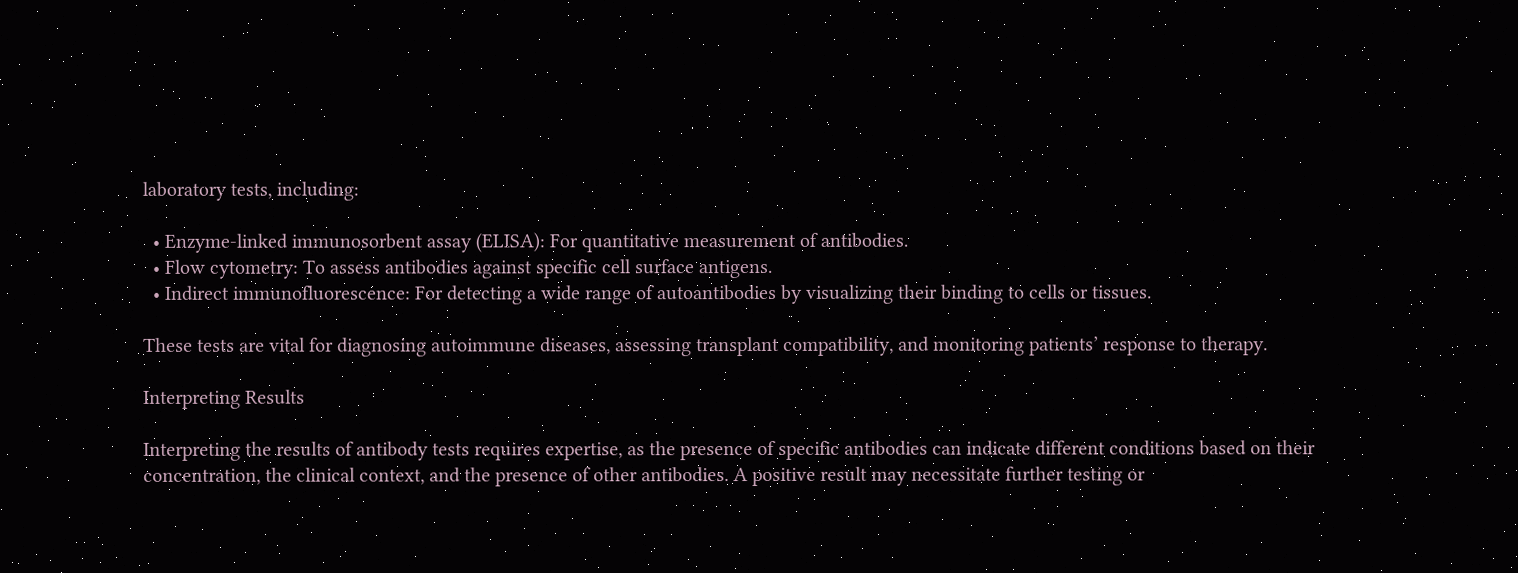laboratory tests, including:

  • Enzyme-linked immunosorbent assay (ELISA): For quantitative measurement of antibodies.
  • Flow cytometry: To assess antibodies against specific cell surface antigens.
  • Indirect immunofluorescence: For detecting a wide range of autoantibodies by visualizing their binding to cells or tissues.

These tests are vital for diagnosing autoimmune diseases, assessing transplant compatibility, and monitoring patients’ response to therapy.

Interpreting Results

Interpreting the results of antibody tests requires expertise, as the presence of specific antibodies can indicate different conditions based on their concentration, the clinical context, and the presence of other antibodies. A positive result may necessitate further testing or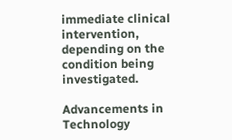immediate clinical intervention, depending on the condition being investigated.

Advancements in Technology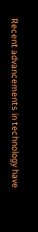Recent advancements in technology have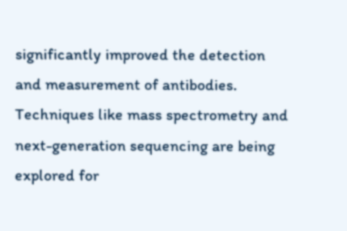significantly improved the detection and measurement of antibodies. Techniques like mass spectrometry and next-generation sequencing are being explored for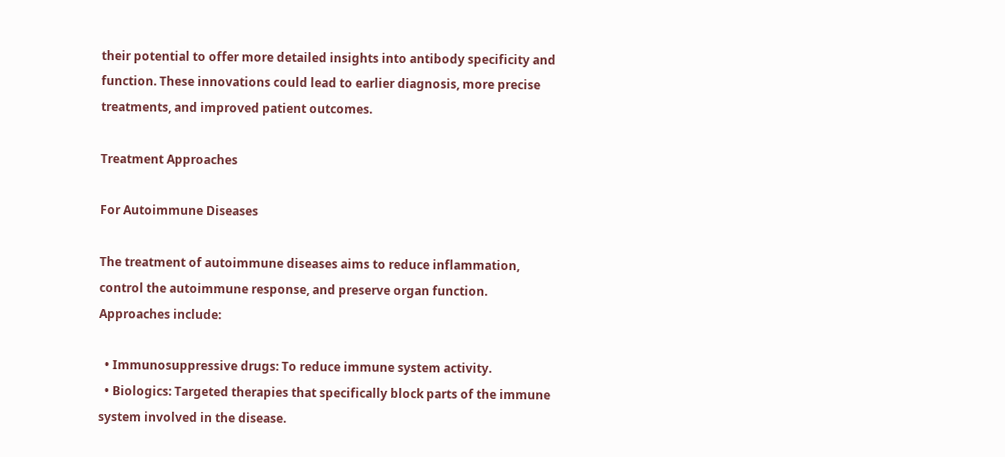their potential to offer more detailed insights into antibody specificity and function. These innovations could lead to earlier diagnosis, more precise treatments, and improved patient outcomes.

Treatment Approaches

For Autoimmune Diseases

The treatment of autoimmune diseases aims to reduce inflammation, control the autoimmune response, and preserve organ function. Approaches include:

  • Immunosuppressive drugs: To reduce immune system activity.
  • Biologics: Targeted therapies that specifically block parts of the immune system involved in the disease.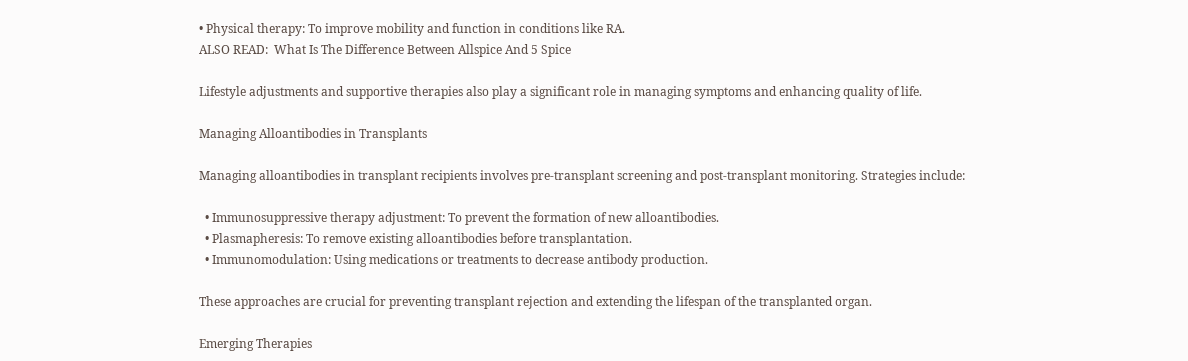• Physical therapy: To improve mobility and function in conditions like RA.
ALSO READ:  What Is The Difference Between Allspice And 5 Spice

Lifestyle adjustments and supportive therapies also play a significant role in managing symptoms and enhancing quality of life.

Managing Alloantibodies in Transplants

Managing alloantibodies in transplant recipients involves pre-transplant screening and post-transplant monitoring. Strategies include:

  • Immunosuppressive therapy adjustment: To prevent the formation of new alloantibodies.
  • Plasmapheresis: To remove existing alloantibodies before transplantation.
  • Immunomodulation: Using medications or treatments to decrease antibody production.

These approaches are crucial for preventing transplant rejection and extending the lifespan of the transplanted organ.

Emerging Therapies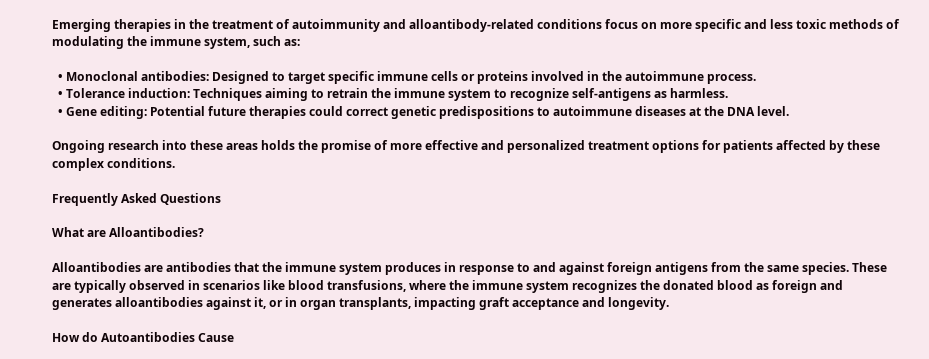Emerging therapies in the treatment of autoimmunity and alloantibody-related conditions focus on more specific and less toxic methods of modulating the immune system, such as:

  • Monoclonal antibodies: Designed to target specific immune cells or proteins involved in the autoimmune process.
  • Tolerance induction: Techniques aiming to retrain the immune system to recognize self-antigens as harmless.
  • Gene editing: Potential future therapies could correct genetic predispositions to autoimmune diseases at the DNA level.

Ongoing research into these areas holds the promise of more effective and personalized treatment options for patients affected by these complex conditions.

Frequently Asked Questions

What are Alloantibodies?

Alloantibodies are antibodies that the immune system produces in response to and against foreign antigens from the same species. These are typically observed in scenarios like blood transfusions, where the immune system recognizes the donated blood as foreign and generates alloantibodies against it, or in organ transplants, impacting graft acceptance and longevity.

How do Autoantibodies Cause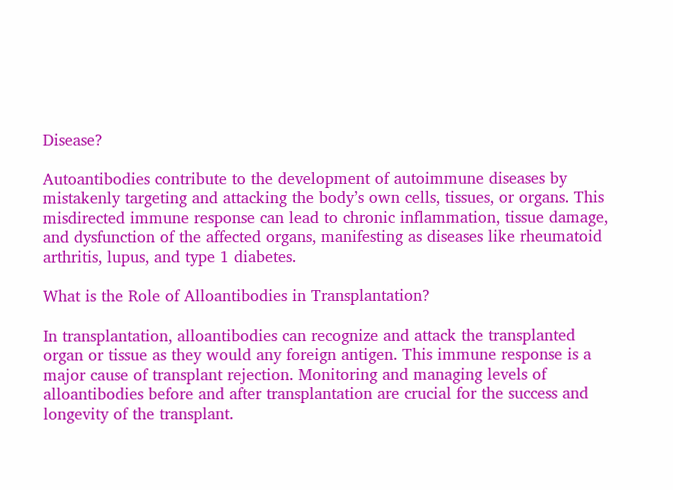Disease?

Autoantibodies contribute to the development of autoimmune diseases by mistakenly targeting and attacking the body’s own cells, tissues, or organs. This misdirected immune response can lead to chronic inflammation, tissue damage, and dysfunction of the affected organs, manifesting as diseases like rheumatoid arthritis, lupus, and type 1 diabetes.

What is the Role of Alloantibodies in Transplantation?

In transplantation, alloantibodies can recognize and attack the transplanted organ or tissue as they would any foreign antigen. This immune response is a major cause of transplant rejection. Monitoring and managing levels of alloantibodies before and after transplantation are crucial for the success and longevity of the transplant.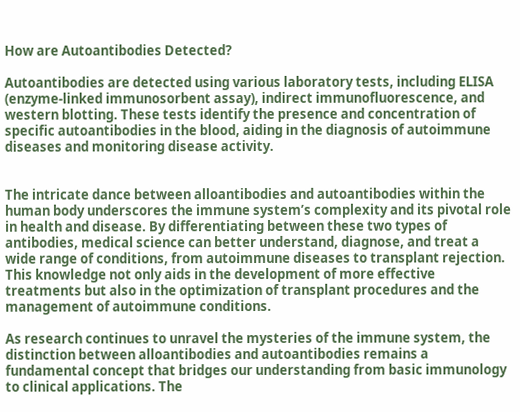How are Autoantibodies Detected?

Autoantibodies are detected using various laboratory tests, including ELISA (enzyme-linked immunosorbent assay), indirect immunofluorescence, and western blotting. These tests identify the presence and concentration of specific autoantibodies in the blood, aiding in the diagnosis of autoimmune diseases and monitoring disease activity.


The intricate dance between alloantibodies and autoantibodies within the human body underscores the immune system’s complexity and its pivotal role in health and disease. By differentiating between these two types of antibodies, medical science can better understand, diagnose, and treat a wide range of conditions, from autoimmune diseases to transplant rejection. This knowledge not only aids in the development of more effective treatments but also in the optimization of transplant procedures and the management of autoimmune conditions.

As research continues to unravel the mysteries of the immune system, the distinction between alloantibodies and autoantibodies remains a fundamental concept that bridges our understanding from basic immunology to clinical applications. The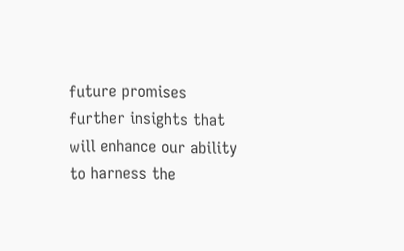future promises further insights that will enhance our ability to harness the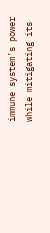immune system’s power while mitigating its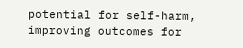potential for self-harm, improving outcomes for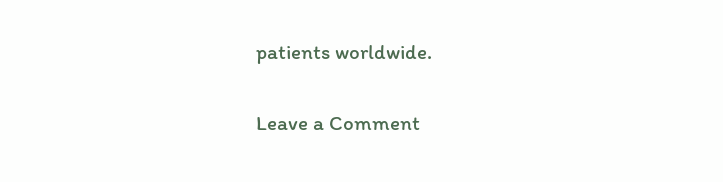patients worldwide.

Leave a Comment